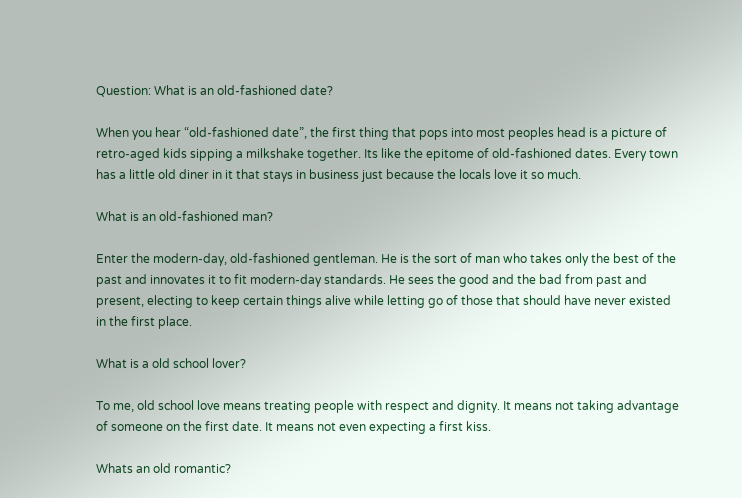Question: What is an old-fashioned date?

When you hear “old-fashioned date”, the first thing that pops into most peoples head is a picture of retro-aged kids sipping a milkshake together. Its like the epitome of old-fashioned dates. Every town has a little old diner in it that stays in business just because the locals love it so much.

What is an old-fashioned man?

Enter the modern-day, old-fashioned gentleman. He is the sort of man who takes only the best of the past and innovates it to fit modern-day standards. He sees the good and the bad from past and present, electing to keep certain things alive while letting go of those that should have never existed in the first place.

What is a old school lover?

To me, old school love means treating people with respect and dignity. It means not taking advantage of someone on the first date. It means not even expecting a first kiss.

Whats an old romantic?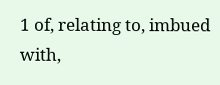1 of, relating to, imbued with,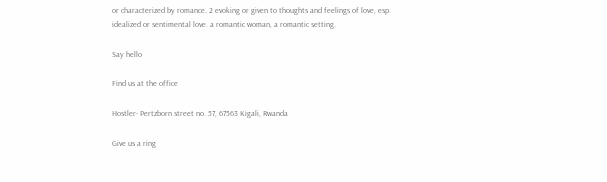or characterized by romance. 2 evoking or given to thoughts and feelings of love, esp. idealized or sentimental love. a romantic woman, a romantic setting.

Say hello

Find us at the office

Hostler- Pertzborn street no. 57, 67563 Kigali, Rwanda

Give us a ring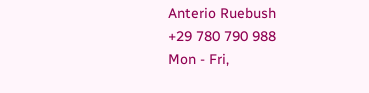Anterio Ruebush
+29 780 790 988
Mon - Fri,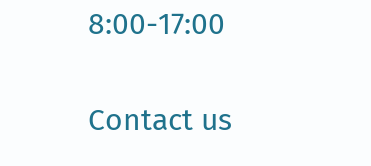8:00-17:00

Contact us